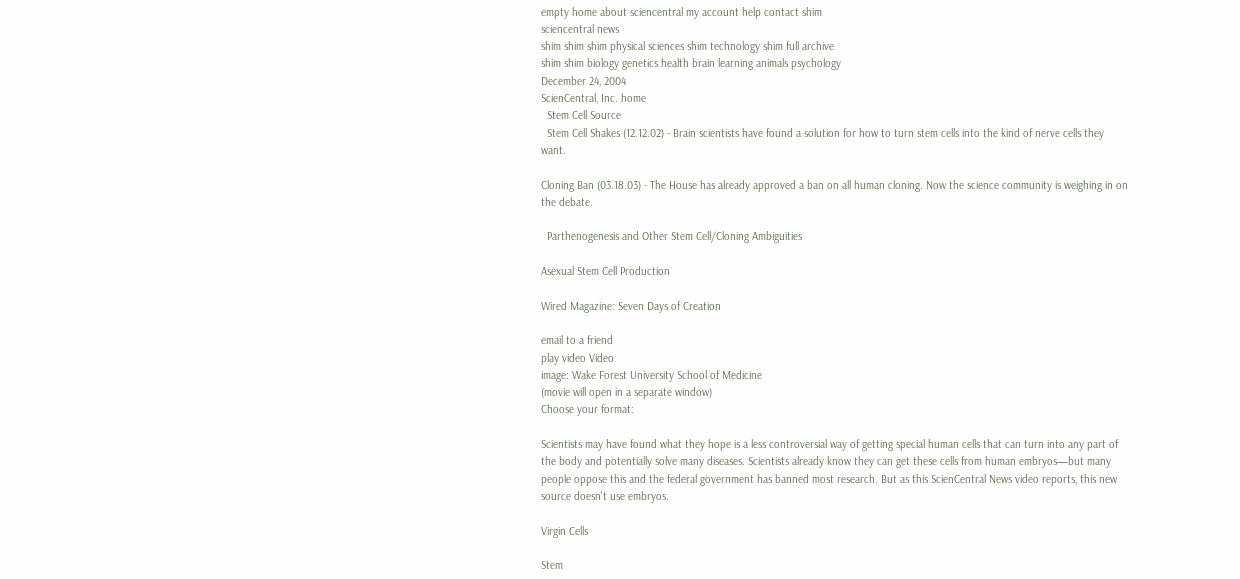empty home about sciencentral my account help contact shim
sciencentral news
shim shim shim physical sciences shim technology shim full archive
shim shim biology genetics health brain learning animals psychology
December 24, 2004
ScienCentral, Inc. home
  Stem Cell Source
  Stem Cell Shakes (12.12.02) - Brain scientists have found a solution for how to turn stem cells into the kind of nerve cells they want.

Cloning Ban (03.18.03) - The House has already approved a ban on all human cloning. Now the science community is weighing in on the debate.

  Parthenogenesis and Other Stem Cell/Cloning Ambiguities

Asexual Stem Cell Production

Wired Magazine: Seven Days of Creation

email to a friend
play video Video
image: Wake Forest University School of Medicine
(movie will open in a separate window)
Choose your format:

Scientists may have found what they hope is a less controversial way of getting special human cells that can turn into any part of the body and potentially solve many diseases. Scientists already know they can get these cells from human embryos—but many people oppose this and the federal government has banned most research. But as this ScienCentral News video reports, this new source doesn't use embryos.

Virgin Cells

Stem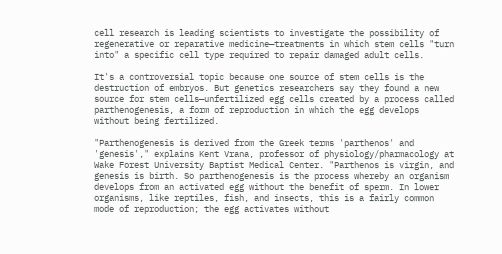cell research is leading scientists to investigate the possibility of regenerative or reparative medicine—treatments in which stem cells "turn into" a specific cell type required to repair damaged adult cells.

It's a controversial topic because one source of stem cells is the destruction of embryos. But genetics researchers say they found a new source for stem cells—unfertilized egg cells created by a process called parthenogenesis, a form of reproduction in which the egg develops without being fertilized.

"Parthenogenesis is derived from the Greek terms 'parthenos' and 'genesis'," explains Kent Vrana, professor of physiology/pharmacology at Wake Forest University Baptist Medical Center. "Parthenos is virgin, and genesis is birth. So parthenogenesis is the process whereby an organism develops from an activated egg without the benefit of sperm. In lower organisms, like reptiles, fish, and insects, this is a fairly common mode of reproduction; the egg activates without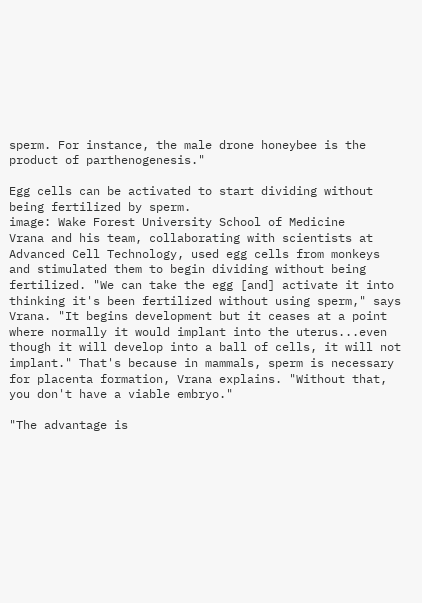sperm. For instance, the male drone honeybee is the product of parthenogenesis."

Egg cells can be activated to start dividing without being fertilized by sperm.
image: Wake Forest University School of Medicine
Vrana and his team, collaborating with scientists at Advanced Cell Technology, used egg cells from monkeys and stimulated them to begin dividing without being fertilized. "We can take the egg [and] activate it into thinking it's been fertilized without using sperm," says Vrana. "It begins development but it ceases at a point where normally it would implant into the uterus...even though it will develop into a ball of cells, it will not implant." That's because in mammals, sperm is necessary for placenta formation, Vrana explains. "Without that, you don't have a viable embryo."

"The advantage is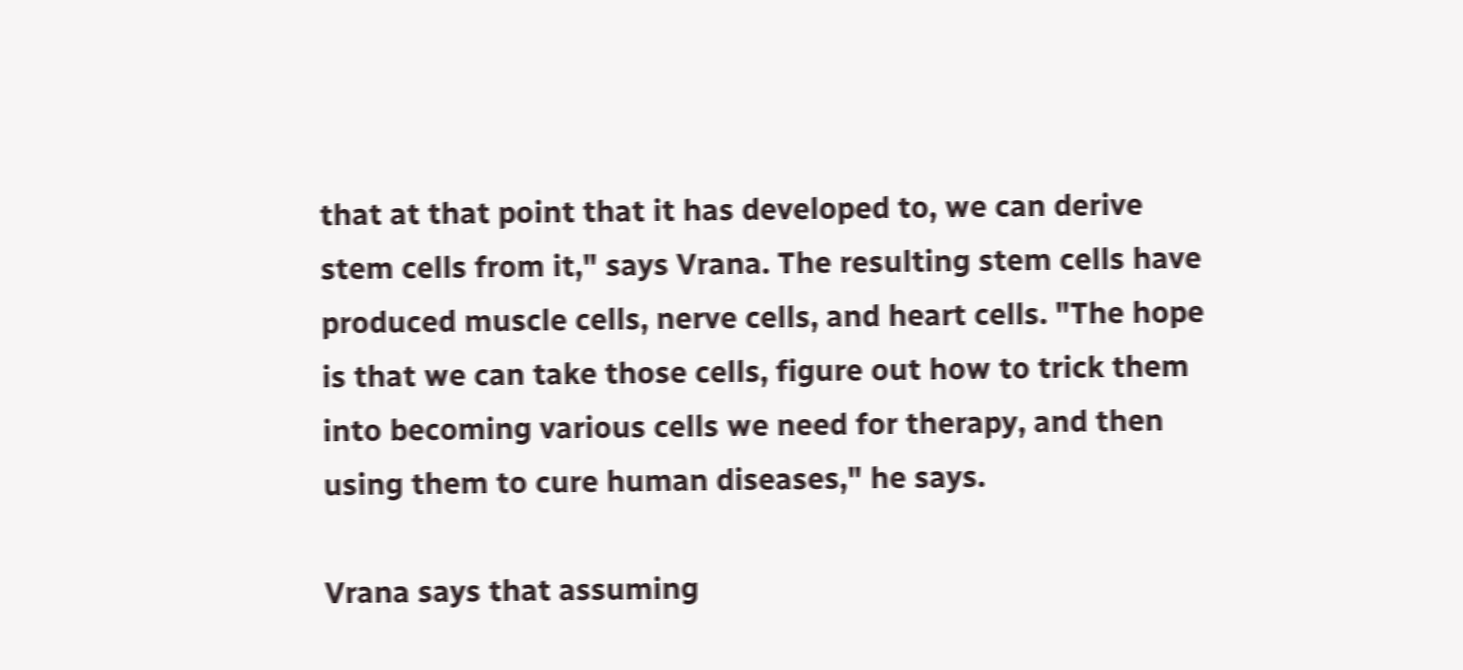that at that point that it has developed to, we can derive stem cells from it," says Vrana. The resulting stem cells have produced muscle cells, nerve cells, and heart cells. "The hope is that we can take those cells, figure out how to trick them into becoming various cells we need for therapy, and then using them to cure human diseases," he says.

Vrana says that assuming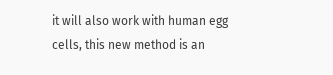it will also work with human egg cells, this new method is an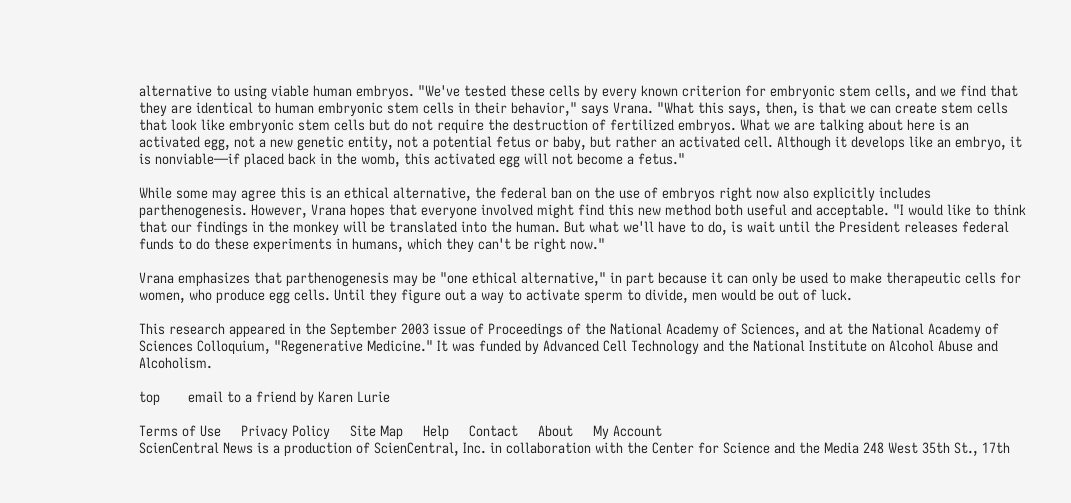alternative to using viable human embryos. "We've tested these cells by every known criterion for embryonic stem cells, and we find that they are identical to human embryonic stem cells in their behavior," says Vrana. "What this says, then, is that we can create stem cells that look like embryonic stem cells but do not require the destruction of fertilized embryos. What we are talking about here is an activated egg, not a new genetic entity, not a potential fetus or baby, but rather an activated cell. Although it develops like an embryo, it is nonviable—if placed back in the womb, this activated egg will not become a fetus."

While some may agree this is an ethical alternative, the federal ban on the use of embryos right now also explicitly includes parthenogenesis. However, Vrana hopes that everyone involved might find this new method both useful and acceptable. "I would like to think that our findings in the monkey will be translated into the human. But what we'll have to do, is wait until the President releases federal funds to do these experiments in humans, which they can't be right now."

Vrana emphasizes that parthenogenesis may be "one ethical alternative," in part because it can only be used to make therapeutic cells for women, who produce egg cells. Until they figure out a way to activate sperm to divide, men would be out of luck.

This research appeared in the September 2003 issue of Proceedings of the National Academy of Sciences, and at the National Academy of Sciences Colloquium, "Regenerative Medicine." It was funded by Advanced Cell Technology and the National Institute on Alcohol Abuse and Alcoholism.

top       email to a friend by Karen Lurie

Terms of Use     Privacy Policy     Site Map     Help     Contact     About     My Account
ScienCentral News is a production of ScienCentral, Inc. in collaboration with the Center for Science and the Media 248 West 35th St., 17th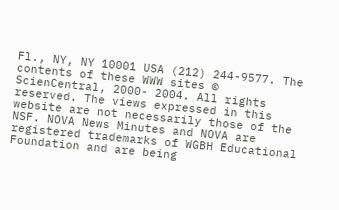Fl., NY, NY 10001 USA (212) 244-9577. The contents of these WWW sites © ScienCentral, 2000- 2004. All rights reserved. The views expressed in this website are not necessarily those of the NSF. NOVA News Minutes and NOVA are registered trademarks of WGBH Educational Foundation and are being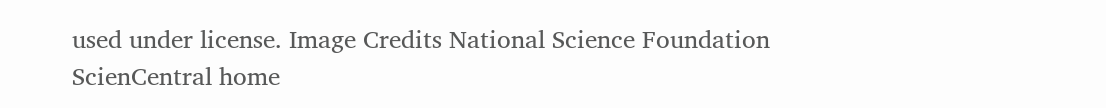used under license. Image Credits National Science Foundation
ScienCentral home